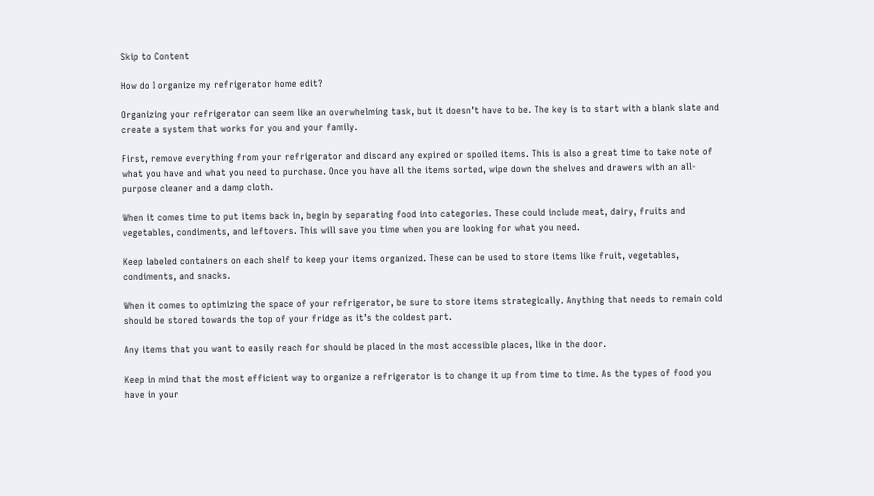Skip to Content

How do I organize my refrigerator home edit?

Organizing your refrigerator can seem like an overwhelming task, but it doesn’t have to be. The key is to start with a blank slate and create a system that works for you and your family.

First, remove everything from your refrigerator and discard any expired or spoiled items. This is also a great time to take note of what you have and what you need to purchase. Once you have all the items sorted, wipe down the shelves and drawers with an all-purpose cleaner and a damp cloth.

When it comes time to put items back in, begin by separating food into categories. These could include meat, dairy, fruits and vegetables, condiments, and leftovers. This will save you time when you are looking for what you need.

Keep labeled containers on each shelf to keep your items organized. These can be used to store items like fruit, vegetables, condiments, and snacks.

When it comes to optimizing the space of your refrigerator, be sure to store items strategically. Anything that needs to remain cold should be stored towards the top of your fridge as it’s the coldest part.

Any items that you want to easily reach for should be placed in the most accessible places, like in the door.

Keep in mind that the most efficient way to organize a refrigerator is to change it up from time to time. As the types of food you have in your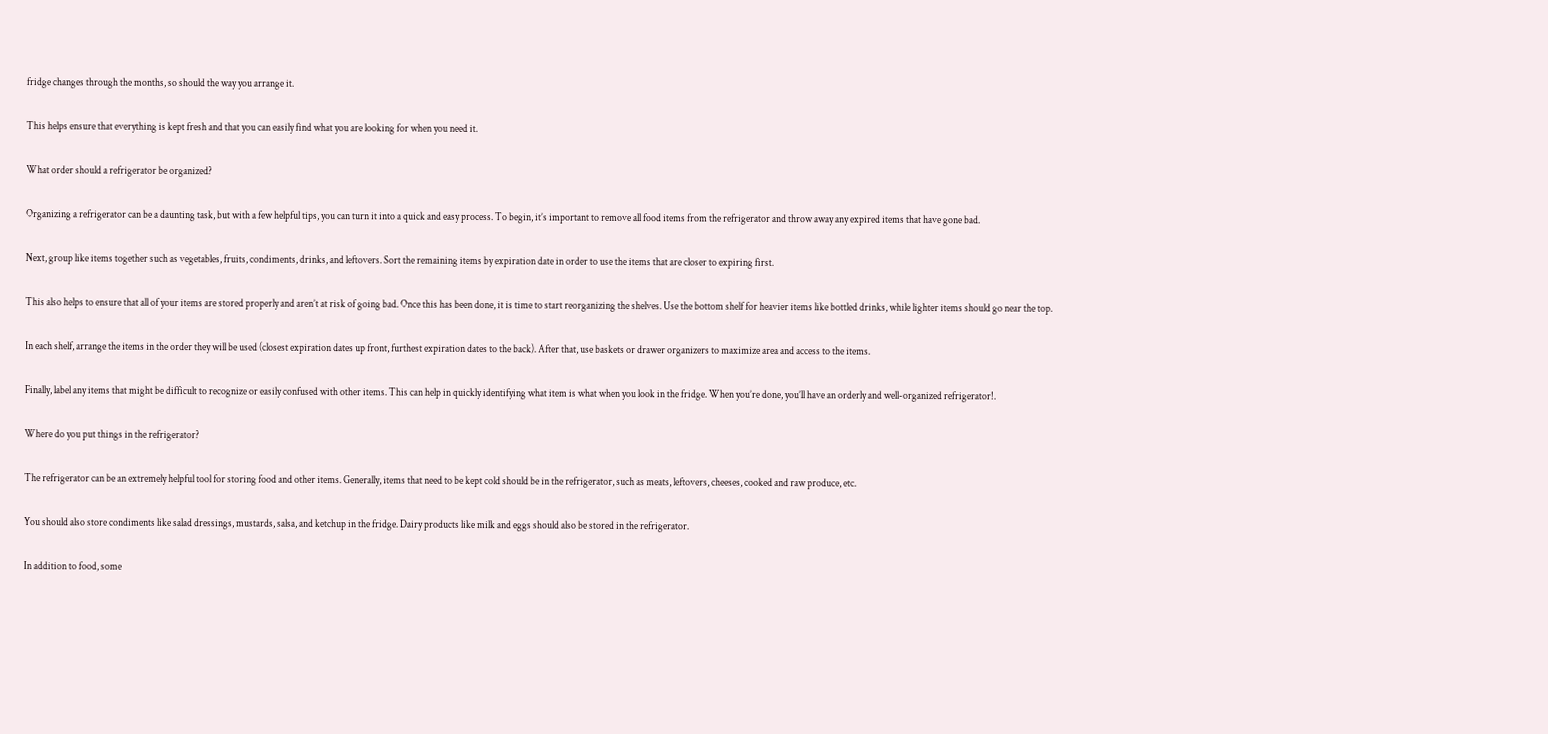fridge changes through the months, so should the way you arrange it.

This helps ensure that everything is kept fresh and that you can easily find what you are looking for when you need it.

What order should a refrigerator be organized?

Organizing a refrigerator can be a daunting task, but with a few helpful tips, you can turn it into a quick and easy process. To begin, it’s important to remove all food items from the refrigerator and throw away any expired items that have gone bad.

Next, group like items together such as vegetables, fruits, condiments, drinks, and leftovers. Sort the remaining items by expiration date in order to use the items that are closer to expiring first.

This also helps to ensure that all of your items are stored properly and aren’t at risk of going bad. Once this has been done, it is time to start reorganizing the shelves. Use the bottom shelf for heavier items like bottled drinks, while lighter items should go near the top.

In each shelf, arrange the items in the order they will be used (closest expiration dates up front, furthest expiration dates to the back). After that, use baskets or drawer organizers to maximize area and access to the items.

Finally, label any items that might be difficult to recognize or easily confused with other items. This can help in quickly identifying what item is what when you look in the fridge. When you’re done, you’ll have an orderly and well-organized refrigerator!.

Where do you put things in the refrigerator?

The refrigerator can be an extremely helpful tool for storing food and other items. Generally, items that need to be kept cold should be in the refrigerator, such as meats, leftovers, cheeses, cooked and raw produce, etc.

You should also store condiments like salad dressings, mustards, salsa, and ketchup in the fridge. Dairy products like milk and eggs should also be stored in the refrigerator.

In addition to food, some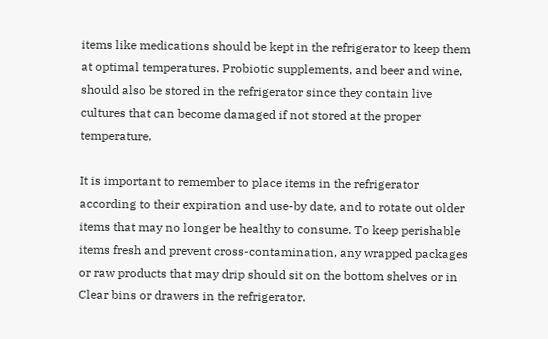items like medications should be kept in the refrigerator to keep them at optimal temperatures. Probiotic supplements, and beer and wine, should also be stored in the refrigerator since they contain live cultures that can become damaged if not stored at the proper temperature.

It is important to remember to place items in the refrigerator according to their expiration and use-by date, and to rotate out older items that may no longer be healthy to consume. To keep perishable items fresh and prevent cross-contamination, any wrapped packages or raw products that may drip should sit on the bottom shelves or in Clear bins or drawers in the refrigerator.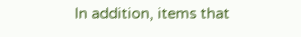In addition, items that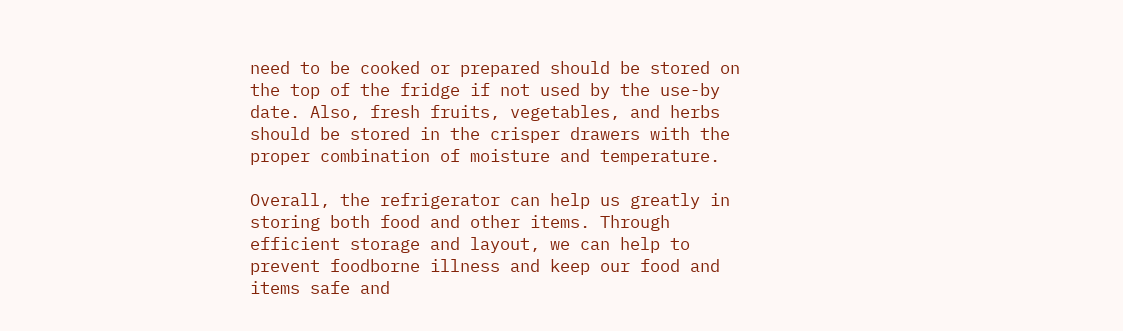need to be cooked or prepared should be stored on the top of the fridge if not used by the use-by date. Also, fresh fruits, vegetables, and herbs should be stored in the crisper drawers with the proper combination of moisture and temperature.

Overall, the refrigerator can help us greatly in storing both food and other items. Through efficient storage and layout, we can help to prevent foodborne illness and keep our food and items safe and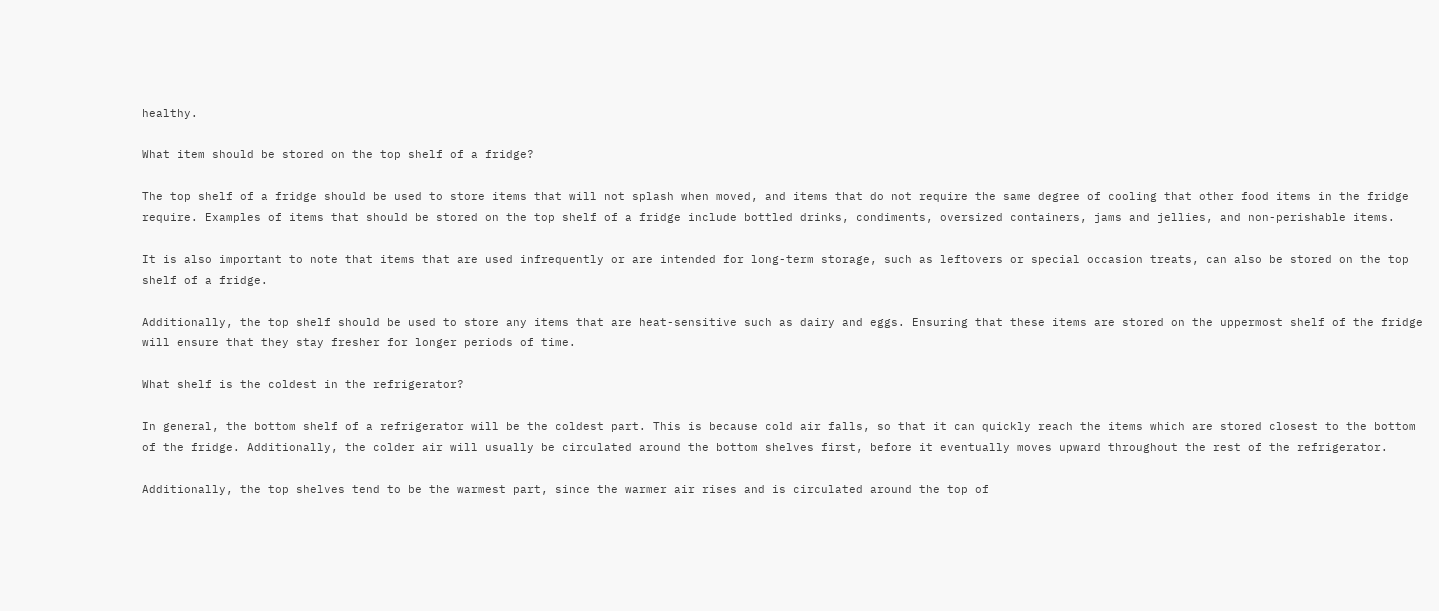healthy.

What item should be stored on the top shelf of a fridge?

The top shelf of a fridge should be used to store items that will not splash when moved, and items that do not require the same degree of cooling that other food items in the fridge require. Examples of items that should be stored on the top shelf of a fridge include bottled drinks, condiments, oversized containers, jams and jellies, and non-perishable items.

It is also important to note that items that are used infrequently or are intended for long-term storage, such as leftovers or special occasion treats, can also be stored on the top shelf of a fridge.

Additionally, the top shelf should be used to store any items that are heat-sensitive such as dairy and eggs. Ensuring that these items are stored on the uppermost shelf of the fridge will ensure that they stay fresher for longer periods of time.

What shelf is the coldest in the refrigerator?

In general, the bottom shelf of a refrigerator will be the coldest part. This is because cold air falls, so that it can quickly reach the items which are stored closest to the bottom of the fridge. Additionally, the colder air will usually be circulated around the bottom shelves first, before it eventually moves upward throughout the rest of the refrigerator.

Additionally, the top shelves tend to be the warmest part, since the warmer air rises and is circulated around the top of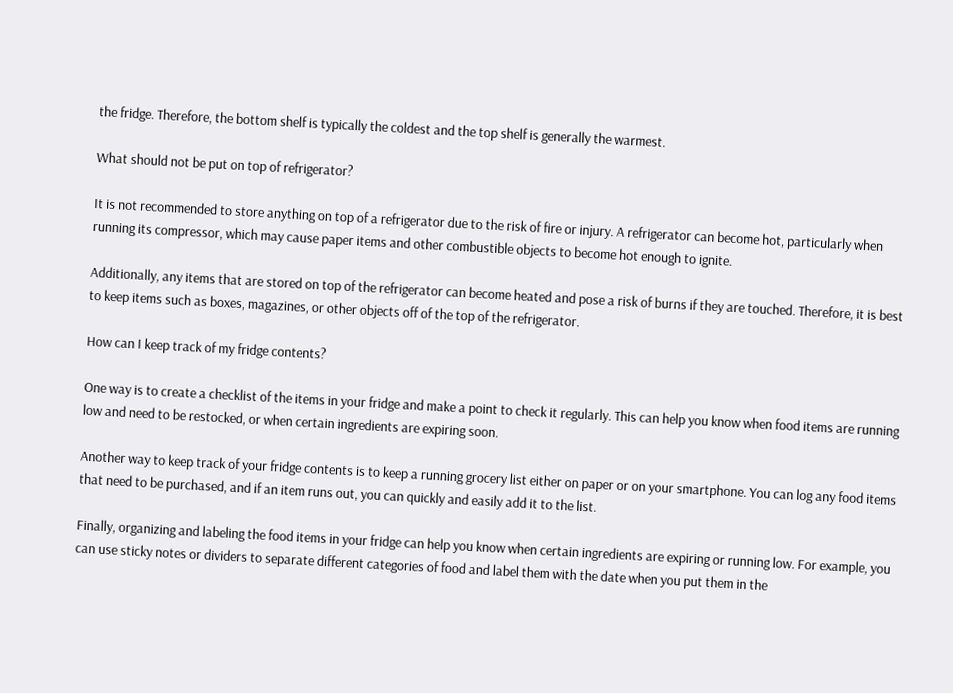the fridge. Therefore, the bottom shelf is typically the coldest and the top shelf is generally the warmest.

What should not be put on top of refrigerator?

It is not recommended to store anything on top of a refrigerator due to the risk of fire or injury. A refrigerator can become hot, particularly when running its compressor, which may cause paper items and other combustible objects to become hot enough to ignite.

Additionally, any items that are stored on top of the refrigerator can become heated and pose a risk of burns if they are touched. Therefore, it is best to keep items such as boxes, magazines, or other objects off of the top of the refrigerator.

How can I keep track of my fridge contents?

One way is to create a checklist of the items in your fridge and make a point to check it regularly. This can help you know when food items are running low and need to be restocked, or when certain ingredients are expiring soon.

Another way to keep track of your fridge contents is to keep a running grocery list either on paper or on your smartphone. You can log any food items that need to be purchased, and if an item runs out, you can quickly and easily add it to the list.

Finally, organizing and labeling the food items in your fridge can help you know when certain ingredients are expiring or running low. For example, you can use sticky notes or dividers to separate different categories of food and label them with the date when you put them in the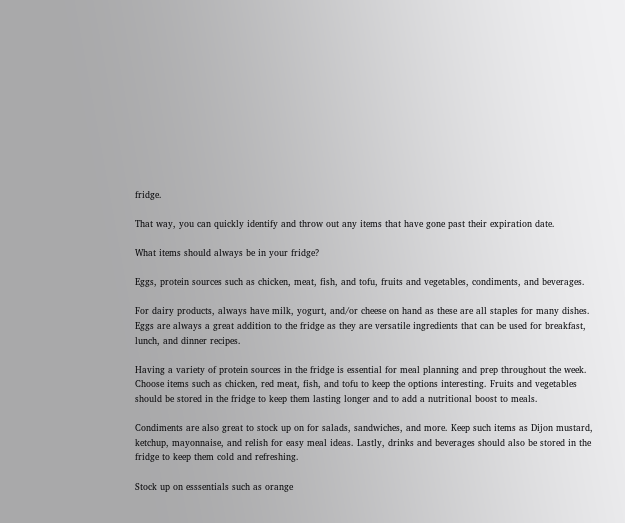fridge.

That way, you can quickly identify and throw out any items that have gone past their expiration date.

What items should always be in your fridge?

Eggs, protein sources such as chicken, meat, fish, and tofu, fruits and vegetables, condiments, and beverages.

For dairy products, always have milk, yogurt, and/or cheese on hand as these are all staples for many dishes. Eggs are always a great addition to the fridge as they are versatile ingredients that can be used for breakfast, lunch, and dinner recipes.

Having a variety of protein sources in the fridge is essential for meal planning and prep throughout the week. Choose items such as chicken, red meat, fish, and tofu to keep the options interesting. Fruits and vegetables should be stored in the fridge to keep them lasting longer and to add a nutritional boost to meals.

Condiments are also great to stock up on for salads, sandwiches, and more. Keep such items as Dijon mustard, ketchup, mayonnaise, and relish for easy meal ideas. Lastly, drinks and beverages should also be stored in the fridge to keep them cold and refreshing.

Stock up on esssentials such as orange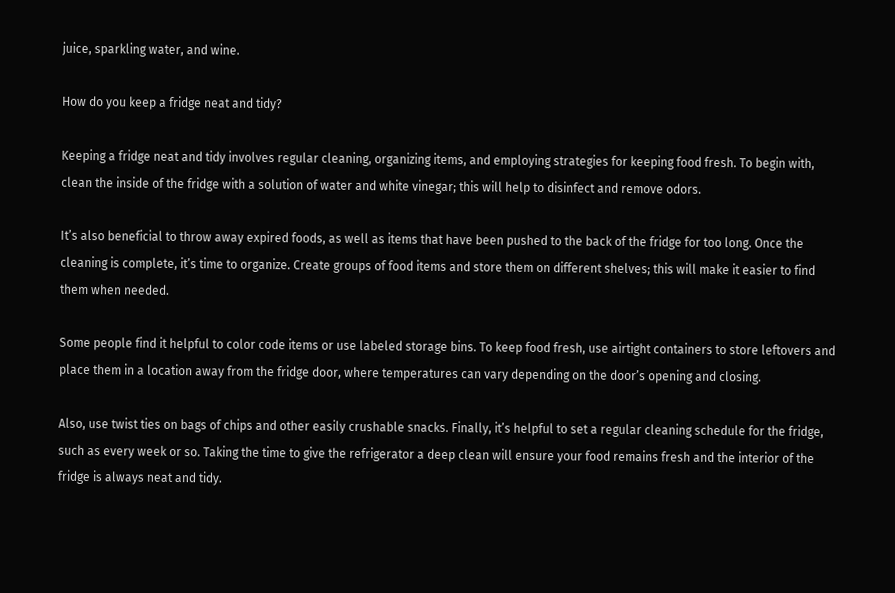juice, sparkling water, and wine.

How do you keep a fridge neat and tidy?

Keeping a fridge neat and tidy involves regular cleaning, organizing items, and employing strategies for keeping food fresh. To begin with, clean the inside of the fridge with a solution of water and white vinegar; this will help to disinfect and remove odors.

It’s also beneficial to throw away expired foods, as well as items that have been pushed to the back of the fridge for too long. Once the cleaning is complete, it’s time to organize. Create groups of food items and store them on different shelves; this will make it easier to find them when needed.

Some people find it helpful to color code items or use labeled storage bins. To keep food fresh, use airtight containers to store leftovers and place them in a location away from the fridge door, where temperatures can vary depending on the door’s opening and closing.

Also, use twist ties on bags of chips and other easily crushable snacks. Finally, it’s helpful to set a regular cleaning schedule for the fridge, such as every week or so. Taking the time to give the refrigerator a deep clean will ensure your food remains fresh and the interior of the fridge is always neat and tidy.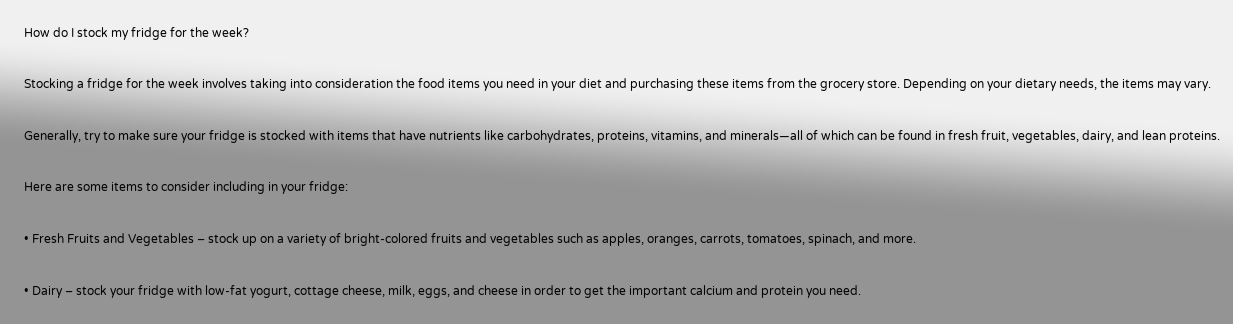How do I stock my fridge for the week?

Stocking a fridge for the week involves taking into consideration the food items you need in your diet and purchasing these items from the grocery store. Depending on your dietary needs, the items may vary.

Generally, try to make sure your fridge is stocked with items that have nutrients like carbohydrates, proteins, vitamins, and minerals—all of which can be found in fresh fruit, vegetables, dairy, and lean proteins.

Here are some items to consider including in your fridge:

• Fresh Fruits and Vegetables – stock up on a variety of bright-colored fruits and vegetables such as apples, oranges, carrots, tomatoes, spinach, and more.

• Dairy – stock your fridge with low-fat yogurt, cottage cheese, milk, eggs, and cheese in order to get the important calcium and protein you need.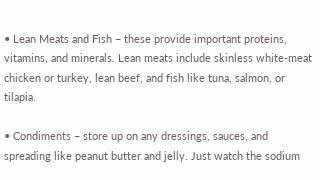• Lean Meats and Fish – these provide important proteins, vitamins, and minerals. Lean meats include skinless white-meat chicken or turkey, lean beef, and fish like tuna, salmon, or tilapia.

• Condiments – store up on any dressings, sauces, and spreading like peanut butter and jelly. Just watch the sodium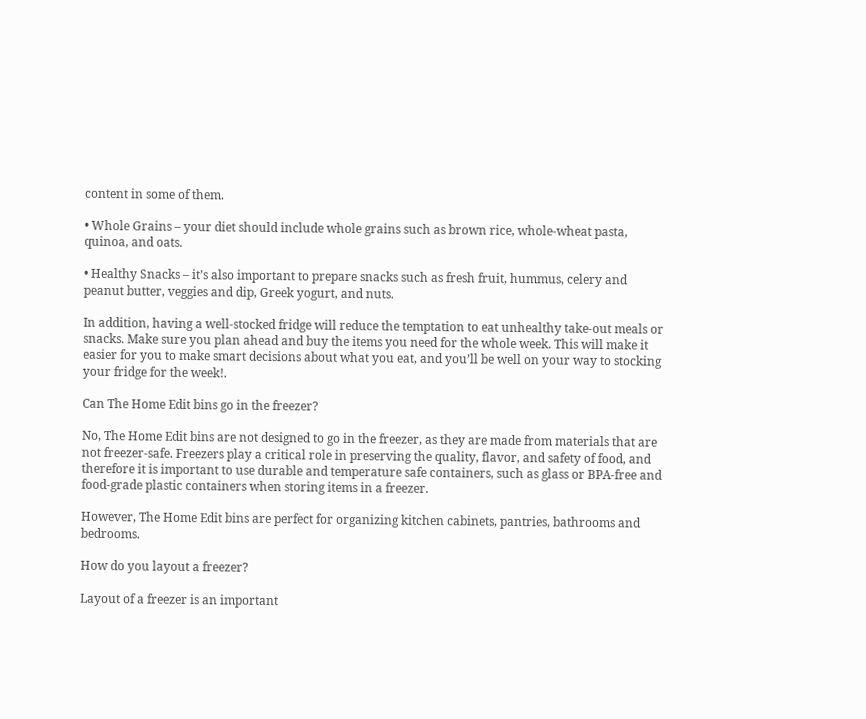content in some of them.

• Whole Grains – your diet should include whole grains such as brown rice, whole-wheat pasta, quinoa, and oats.

• Healthy Snacks – it’s also important to prepare snacks such as fresh fruit, hummus, celery and peanut butter, veggies and dip, Greek yogurt, and nuts.

In addition, having a well-stocked fridge will reduce the temptation to eat unhealthy take-out meals or snacks. Make sure you plan ahead and buy the items you need for the whole week. This will make it easier for you to make smart decisions about what you eat, and you’ll be well on your way to stocking your fridge for the week!.

Can The Home Edit bins go in the freezer?

No, The Home Edit bins are not designed to go in the freezer, as they are made from materials that are not freezer-safe. Freezers play a critical role in preserving the quality, flavor, and safety of food, and therefore it is important to use durable and temperature safe containers, such as glass or BPA-free and food-grade plastic containers when storing items in a freezer.

However, The Home Edit bins are perfect for organizing kitchen cabinets, pantries, bathrooms and bedrooms.

How do you layout a freezer?

Layout of a freezer is an important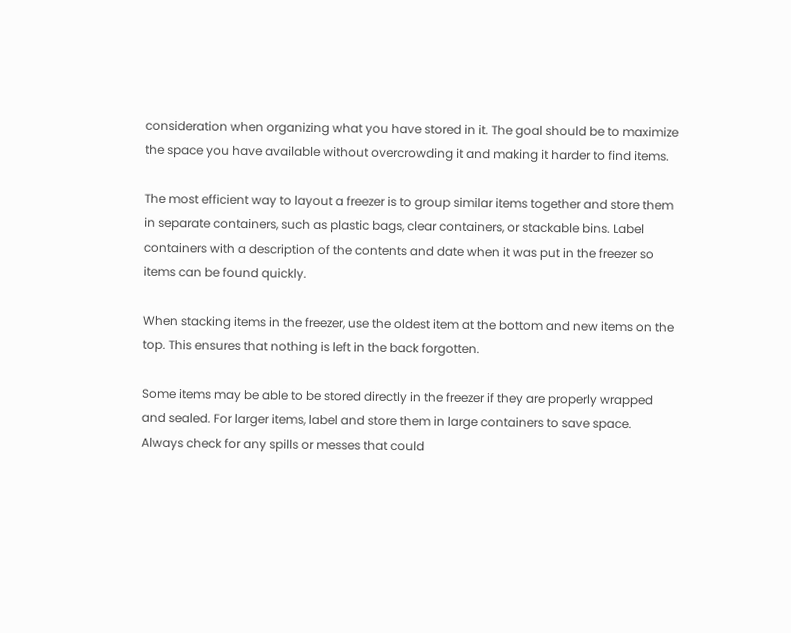consideration when organizing what you have stored in it. The goal should be to maximize the space you have available without overcrowding it and making it harder to find items.

The most efficient way to layout a freezer is to group similar items together and store them in separate containers, such as plastic bags, clear containers, or stackable bins. Label containers with a description of the contents and date when it was put in the freezer so items can be found quickly.

When stacking items in the freezer, use the oldest item at the bottom and new items on the top. This ensures that nothing is left in the back forgotten.

Some items may be able to be stored directly in the freezer if they are properly wrapped and sealed. For larger items, label and store them in large containers to save space. Always check for any spills or messes that could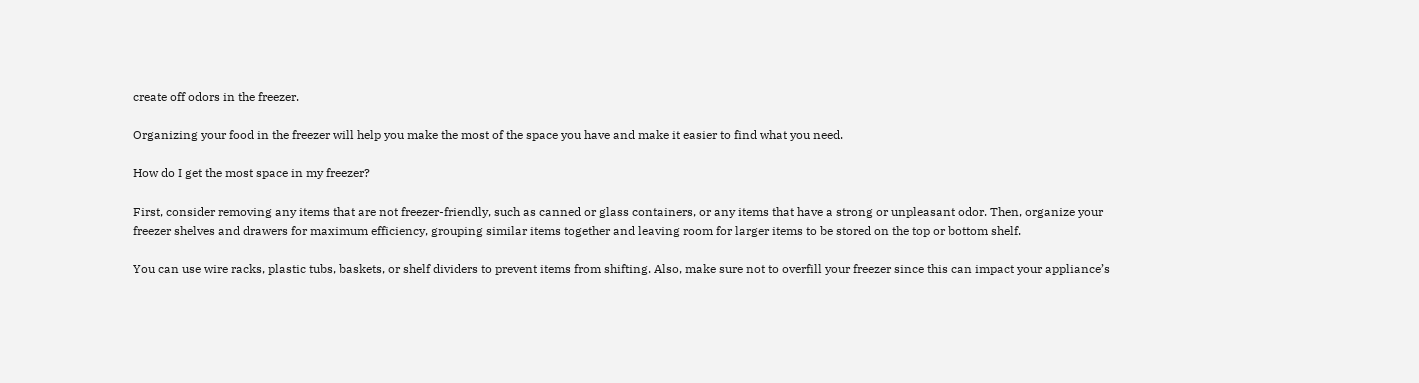create off odors in the freezer.

Organizing your food in the freezer will help you make the most of the space you have and make it easier to find what you need.

How do I get the most space in my freezer?

First, consider removing any items that are not freezer-friendly, such as canned or glass containers, or any items that have a strong or unpleasant odor. Then, organize your freezer shelves and drawers for maximum efficiency, grouping similar items together and leaving room for larger items to be stored on the top or bottom shelf.

You can use wire racks, plastic tubs, baskets, or shelf dividers to prevent items from shifting. Also, make sure not to overfill your freezer since this can impact your appliance’s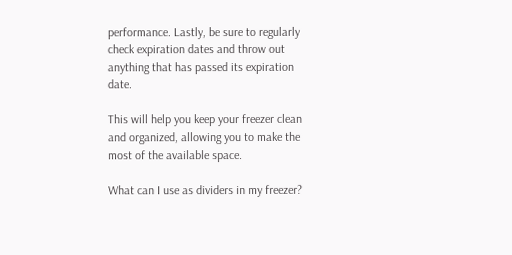performance. Lastly, be sure to regularly check expiration dates and throw out anything that has passed its expiration date.

This will help you keep your freezer clean and organized, allowing you to make the most of the available space.

What can I use as dividers in my freezer?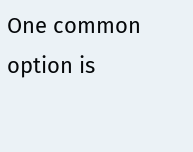One common option is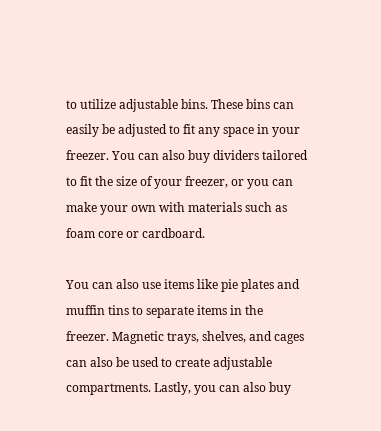to utilize adjustable bins. These bins can easily be adjusted to fit any space in your freezer. You can also buy dividers tailored to fit the size of your freezer, or you can make your own with materials such as foam core or cardboard.

You can also use items like pie plates and muffin tins to separate items in the freezer. Magnetic trays, shelves, and cages can also be used to create adjustable compartments. Lastly, you can also buy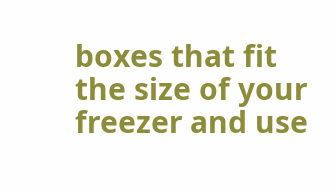boxes that fit the size of your freezer and use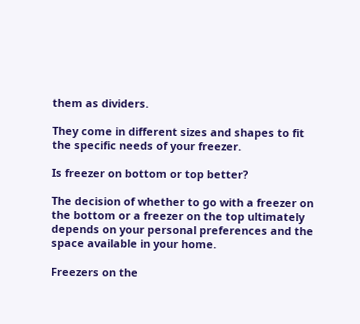them as dividers.

They come in different sizes and shapes to fit the specific needs of your freezer.

Is freezer on bottom or top better?

The decision of whether to go with a freezer on the bottom or a freezer on the top ultimately depends on your personal preferences and the space available in your home.

Freezers on the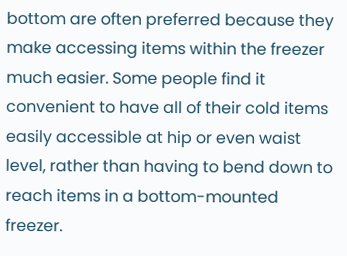bottom are often preferred because they make accessing items within the freezer much easier. Some people find it convenient to have all of their cold items easily accessible at hip or even waist level, rather than having to bend down to reach items in a bottom-mounted freezer.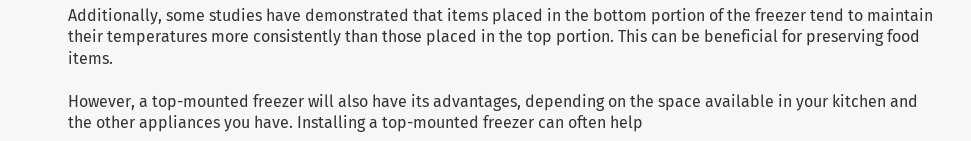Additionally, some studies have demonstrated that items placed in the bottom portion of the freezer tend to maintain their temperatures more consistently than those placed in the top portion. This can be beneficial for preserving food items.

However, a top-mounted freezer will also have its advantages, depending on the space available in your kitchen and the other appliances you have. Installing a top-mounted freezer can often help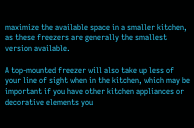maximize the available space in a smaller kitchen, as these freezers are generally the smallest version available.

A top-mounted freezer will also take up less of your line of sight when in the kitchen, which may be important if you have other kitchen appliances or decorative elements you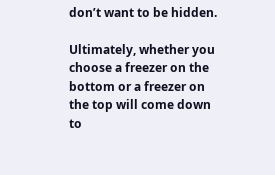don’t want to be hidden.

Ultimately, whether you choose a freezer on the bottom or a freezer on the top will come down to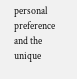personal preference and the unique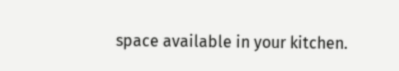space available in your kitchen.